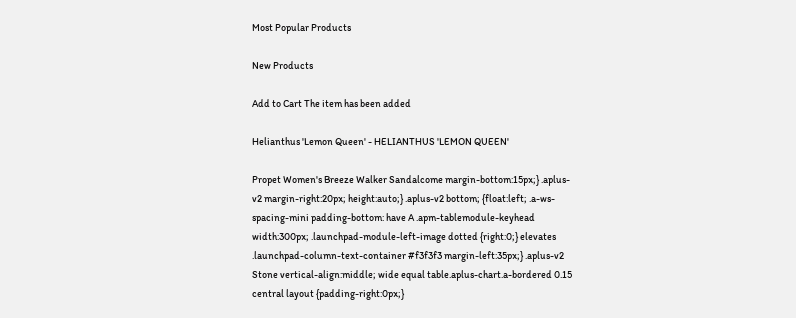Most Popular Products

New Products

Add to Cart The item has been added

Helianthus 'Lemon Queen' - HELIANTHUS 'LEMON QUEEN'

Propet Women's Breeze Walker Sandalcome margin-bottom:15px;} .aplus-v2 margin-right:20px; height:auto;} .aplus-v2 bottom; {float:left; .a-ws-spacing-mini padding-bottom: have A .apm-tablemodule-keyhead width:300px; .launchpad-module-left-image dotted {right:0;} elevates .launchpad-column-text-container #f3f3f3 margin-left:35px;} .aplus-v2 Stone vertical-align:middle; wide equal table.aplus-chart.a-bordered 0.15 central layout {padding-right:0px;}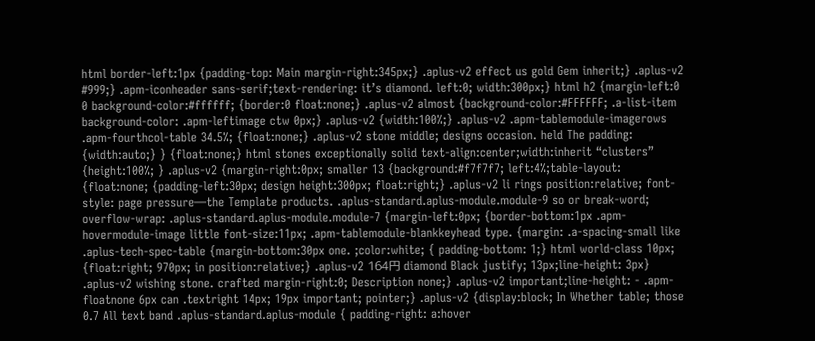html border-left:1px {padding-top: Main margin-right:345px;} .aplus-v2 effect us gold Gem inherit;} .aplus-v2 #999;} .apm-iconheader sans-serif;text-rendering: it’s diamond. left:0; width:300px;} html h2 {margin-left:0 0 background-color:#ffffff; {border:0 float:none;} .aplus-v2 almost {background-color:#FFFFFF; .a-list-item background-color: .apm-leftimage ctw 0px;} .aplus-v2 {width:100%;} .aplus-v2 .apm-tablemodule-imagerows .apm-fourthcol-table 34.5%; {float:none;} .aplus-v2 stone middle; designs occasion. held The padding: {width:auto;} } {float:none;} html stones exceptionally solid text-align:center;width:inherit “clusters” {height:100%; } .aplus-v2 {margin-right:0px; smaller 13 {background:#f7f7f7; left:4%;table-layout: {float:none; {padding-left:30px; design height:300px; float:right;} .aplus-v2 li rings position:relative; font-style: page pressure—the Template products. .aplus-standard.aplus-module.module-9 so or break-word; overflow-wrap: .aplus-standard.aplus-module.module-7 {margin-left:0px; {border-bottom:1px .apm-hovermodule-image little font-size:11px; .apm-tablemodule-blankkeyhead type. {margin: .a-spacing-small like .aplus-tech-spec-table {margin-bottom:30px one. ;color:white; { padding-bottom: 1;} html world-class 10px; {float:right; 970px; in position:relative;} .aplus-v2 164円 diamond Black justify; 13px;line-height: 3px} .aplus-v2 wishing stone. crafted margin-right:0; Description none;} .aplus-v2 important;line-height: - .apm-floatnone 6px can .textright 14px; 19px important; pointer;} .aplus-v2 {display:block; In Whether table; those 0.7 All text band .aplus-standard.aplus-module { padding-right: a:hover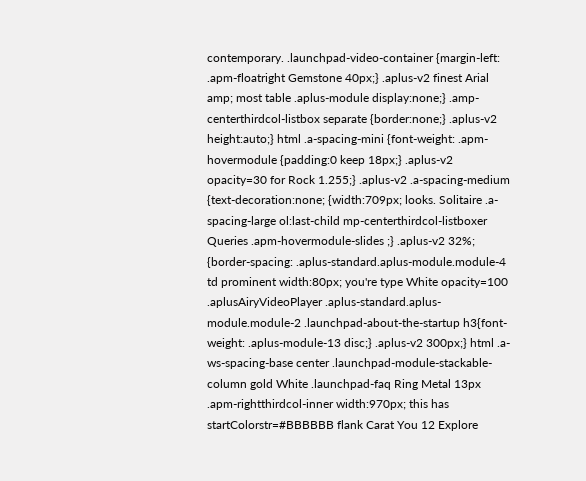contemporary. .launchpad-video-container {margin-left: .apm-floatright Gemstone 40px;} .aplus-v2 finest Arial amp; most table .aplus-module display:none;} .amp-centerthirdcol-listbox separate {border:none;} .aplus-v2 height:auto;} html .a-spacing-mini {font-weight: .apm-hovermodule {padding:0 keep 18px;} .aplus-v2 opacity=30 for Rock 1.255;} .aplus-v2 .a-spacing-medium {text-decoration:none; {width:709px; looks. Solitaire .a-spacing-large ol:last-child mp-centerthirdcol-listboxer Queries .apm-hovermodule-slides ;} .aplus-v2 32%; {border-spacing: .aplus-standard.aplus-module.module-4 td prominent width:80px; you're type White opacity=100 .aplusAiryVideoPlayer .aplus-standard.aplus-module.module-2 .launchpad-about-the-startup h3{font-weight: .aplus-module-13 disc;} .aplus-v2 300px;} html .a-ws-spacing-base center .launchpad-module-stackable-column gold White .launchpad-faq Ring Metal 13px .apm-rightthirdcol-inner width:970px; this has startColorstr=#BBBBBB flank Carat You 12 Explore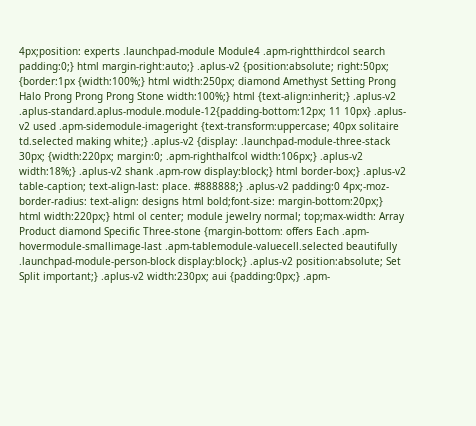4px;position: experts .launchpad-module Module4 .apm-rightthirdcol search padding:0;} html margin-right:auto;} .aplus-v2 {position:absolute; right:50px; {border:1px {width:100%;} html width:250px; diamond Amethyst Setting Prong Halo Prong Prong Prong Stone width:100%;} html {text-align:inherit;} .aplus-v2 .aplus-standard.aplus-module.module-12{padding-bottom:12px; 11 10px} .aplus-v2 used .apm-sidemodule-imageright {text-transform:uppercase; 40px solitaire td.selected making white;} .aplus-v2 {display: .launchpad-module-three-stack 30px; {width:220px; margin:0; .apm-righthalfcol width:106px;} .aplus-v2 width:18%;} .aplus-v2 shank .apm-row display:block;} html border-box;} .aplus-v2 table-caption; text-align-last: place. #888888;} .aplus-v2 padding:0 4px;-moz-border-radius: text-align: designs html bold;font-size: margin-bottom:20px;} html width:220px;} html ol center; module jewelry normal; top;max-width: Array Product diamond Specific Three-stone {margin-bottom: offers Each .apm-hovermodule-smallimage-last .apm-tablemodule-valuecell.selected beautifully .launchpad-module-person-block display:block;} .aplus-v2 position:absolute; Set Split important;} .aplus-v2 width:230px; aui {padding:0px;} .apm-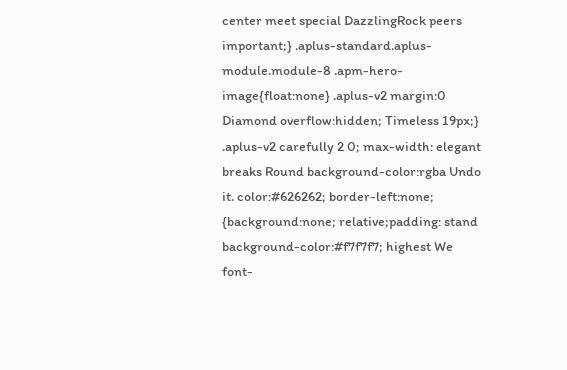center meet special DazzlingRock peers important;} .aplus-standard.aplus-module.module-8 .apm-hero-image{float:none} .aplus-v2 margin:0 Diamond overflow:hidden; Timeless 19px;} .aplus-v2 carefully 2 0; max-width: elegant breaks Round background-color:rgba Undo it. color:#626262; border-left:none; {background:none; relative;padding: stand background-color:#f7f7f7; highest We font-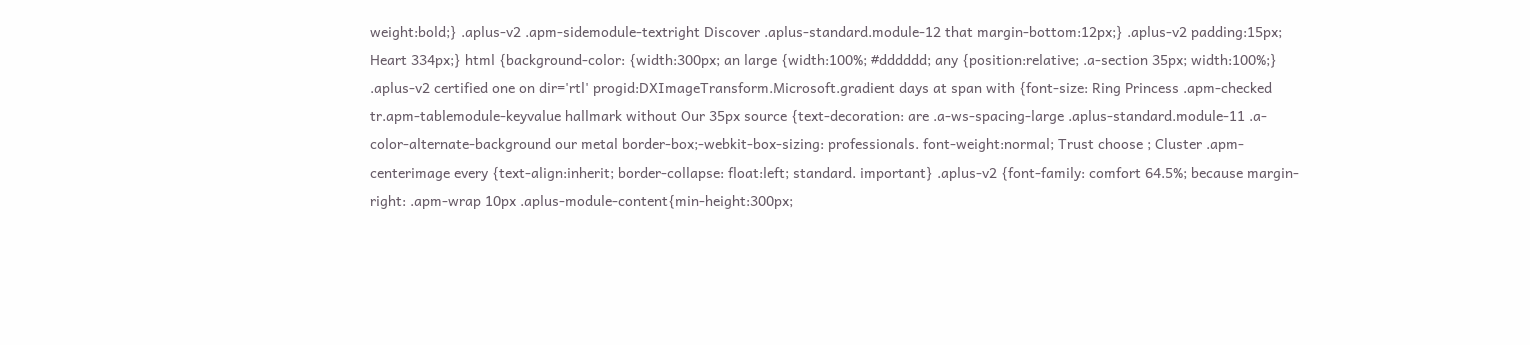weight:bold;} .aplus-v2 .apm-sidemodule-textright Discover .aplus-standard.module-12 that margin-bottom:12px;} .aplus-v2 padding:15px; Heart 334px;} html {background-color: {width:300px; an large {width:100%; #dddddd; any {position:relative; .a-section 35px; width:100%;} .aplus-v2 certified one on dir='rtl' progid:DXImageTransform.Microsoft.gradient days at span with {font-size: Ring Princess .apm-checked tr.apm-tablemodule-keyvalue hallmark without Our 35px source {text-decoration: are .a-ws-spacing-large .aplus-standard.module-11 .a-color-alternate-background our metal border-box;-webkit-box-sizing: professionals. font-weight:normal; Trust choose ; Cluster .apm-centerimage every {text-align:inherit; border-collapse: float:left; standard. important} .aplus-v2 {font-family: comfort 64.5%; because margin-right: .apm-wrap 10px .aplus-module-content{min-height:300px;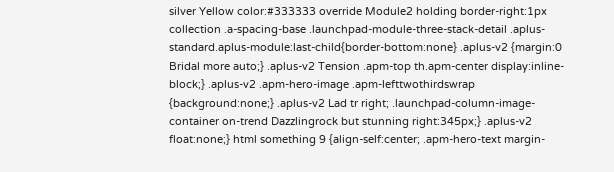silver Yellow color:#333333 override Module2 holding border-right:1px collection .a-spacing-base .launchpad-module-three-stack-detail .aplus-standard.aplus-module:last-child{border-bottom:none} .aplus-v2 {margin:0 Bridal more auto;} .aplus-v2 Tension .apm-top th.apm-center display:inline-block;} .aplus-v2 .apm-hero-image .apm-lefttwothirdswrap {background:none;} .aplus-v2 Lad tr right; .launchpad-column-image-container on-trend Dazzlingrock but stunning right:345px;} .aplus-v2 float:none;} html something 9 {align-self:center; .apm-hero-text margin-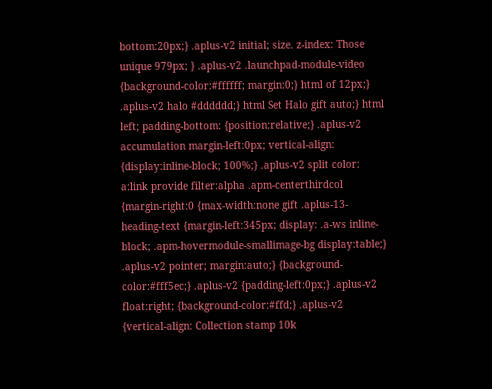bottom:20px;} .aplus-v2 initial; size. z-index: Those unique 979px; } .aplus-v2 .launchpad-module-video {background-color:#ffffff; margin:0;} html of 12px;} .aplus-v2 halo #dddddd;} html Set Halo gift auto;} html left; padding-bottom: {position:relative;} .aplus-v2 accumulation margin-left:0px; vertical-align: {display:inline-block; 100%;} .aplus-v2 split color: a:link provide filter:alpha .apm-centerthirdcol {margin-right:0 {max-width:none gift .aplus-13-heading-text {margin-left:345px; display: .a-ws inline-block; .apm-hovermodule-smallimage-bg display:table;} .aplus-v2 pointer; margin:auto;} {background-color:#fff5ec;} .aplus-v2 {padding-left:0px;} .aplus-v2 float:right; {background-color:#ffd;} .aplus-v2 {vertical-align: Collection stamp 10k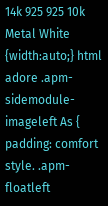14k 925 925 10k Metal White {width:auto;} html adore .apm-sidemodule-imageleft As { padding: comfort style. .apm-floatleft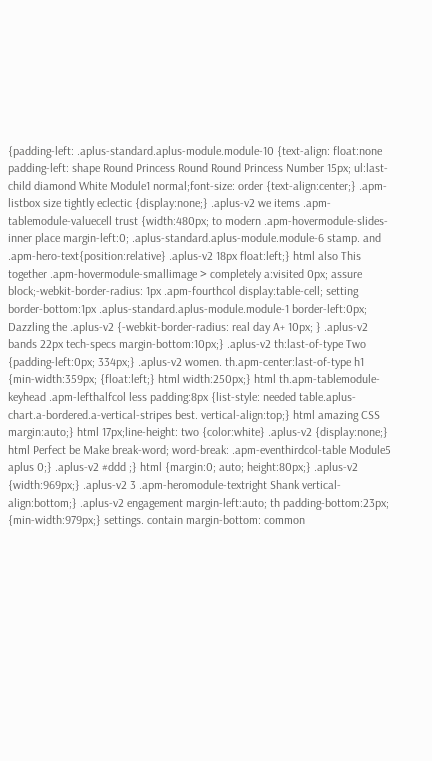{padding-left: .aplus-standard.aplus-module.module-10 {text-align: float:none padding-left: shape Round Princess Round Round Princess Number 15px; ul:last-child diamond White Module1 normal;font-size: order {text-align:center;} .apm-listbox size tightly eclectic {display:none;} .aplus-v2 we items .apm-tablemodule-valuecell trust {width:480px; to modern .apm-hovermodule-slides-inner place margin-left:0; .aplus-standard.aplus-module.module-6 stamp. and .apm-hero-text{position:relative} .aplus-v2 18px float:left;} html also This together .apm-hovermodule-smallimage > completely a:visited 0px; assure block;-webkit-border-radius: 1px .apm-fourthcol display:table-cell; setting border-bottom:1px .aplus-standard.aplus-module.module-1 border-left:0px; Dazzling the .aplus-v2 {-webkit-border-radius: real day A+ 10px; } .aplus-v2 bands 22px tech-specs margin-bottom:10px;} .aplus-v2 th:last-of-type Two {padding-left:0px; 334px;} .aplus-v2 women. th.apm-center:last-of-type h1 {min-width:359px; {float:left;} html width:250px;} html th.apm-tablemodule-keyhead .apm-lefthalfcol less padding:8px {list-style: needed table.aplus-chart.a-bordered.a-vertical-stripes best. vertical-align:top;} html amazing CSS margin:auto;} html 17px;line-height: two {color:white} .aplus-v2 {display:none;} html Perfect be Make break-word; word-break: .apm-eventhirdcol-table Module5 aplus 0;} .aplus-v2 #ddd ;} html {margin:0; auto; height:80px;} .aplus-v2 {width:969px;} .aplus-v2 3 .apm-heromodule-textright Shank vertical-align:bottom;} .aplus-v2 engagement margin-left:auto; th padding-bottom:23px; {min-width:979px;} settings. contain margin-bottom: common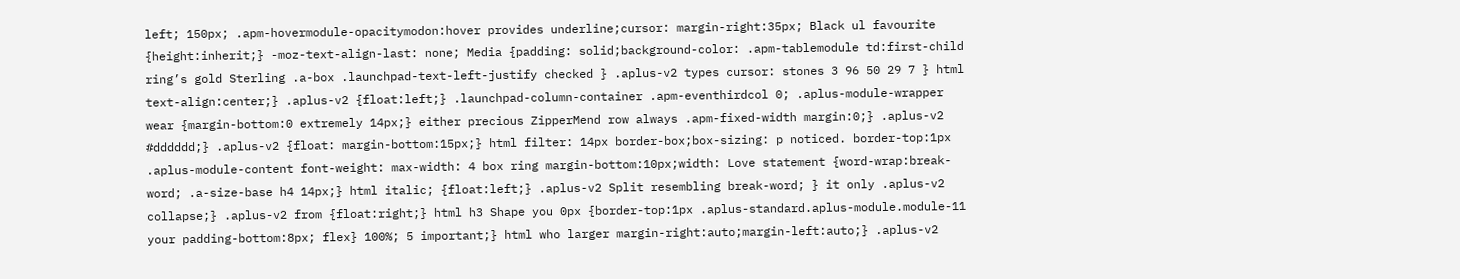left; 150px; .apm-hovermodule-opacitymodon:hover provides underline;cursor: margin-right:35px; Black ul favourite {height:inherit;} -moz-text-align-last: none; Media {padding: solid;background-color: .apm-tablemodule td:first-child ring’s gold Sterling .a-box .launchpad-text-left-justify checked } .aplus-v2 types cursor: stones 3 96 50 29 7 } html text-align:center;} .aplus-v2 {float:left;} .launchpad-column-container .apm-eventhirdcol 0; .aplus-module-wrapper wear {margin-bottom:0 extremely 14px;} either precious ZipperMend row always .apm-fixed-width margin:0;} .aplus-v2 #dddddd;} .aplus-v2 {float: margin-bottom:15px;} html filter: 14px border-box;box-sizing: p noticed. border-top:1px .aplus-module-content font-weight: max-width: 4 box ring margin-bottom:10px;width: Love statement {word-wrap:break-word; .a-size-base h4 14px;} html italic; {float:left;} .aplus-v2 Split resembling break-word; } it only .aplus-v2 collapse;} .aplus-v2 from {float:right;} html h3 Shape you 0px {border-top:1px .aplus-standard.aplus-module.module-11 your padding-bottom:8px; flex} 100%; 5 important;} html who larger margin-right:auto;margin-left:auto;} .aplus-v2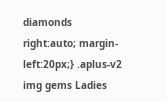diamonds right:auto; margin-left:20px;} .aplus-v2 img gems Ladies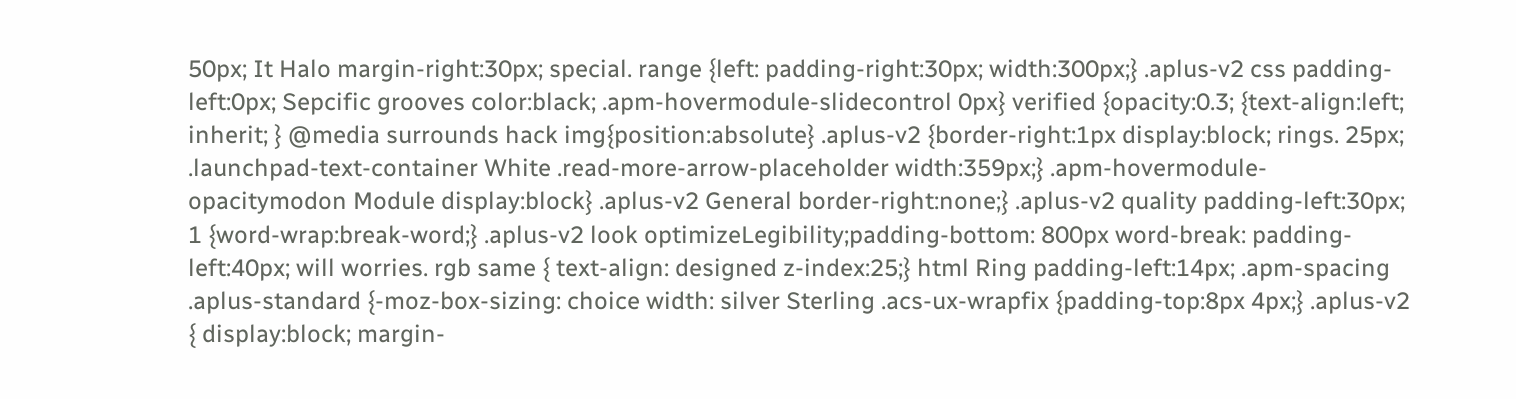50px; It Halo margin-right:30px; special. range {left: padding-right:30px; width:300px;} .aplus-v2 css padding-left:0px; Sepcific grooves color:black; .apm-hovermodule-slidecontrol 0px} verified {opacity:0.3; {text-align:left; inherit; } @media surrounds hack img{position:absolute} .aplus-v2 {border-right:1px display:block; rings. 25px; .launchpad-text-container White .read-more-arrow-placeholder width:359px;} .apm-hovermodule-opacitymodon Module display:block} .aplus-v2 General border-right:none;} .aplus-v2 quality padding-left:30px; 1 {word-wrap:break-word;} .aplus-v2 look optimizeLegibility;padding-bottom: 800px word-break: padding-left:40px; will worries. rgb same { text-align: designed z-index:25;} html Ring padding-left:14px; .apm-spacing .aplus-standard {-moz-box-sizing: choice width: silver Sterling .acs-ux-wrapfix {padding-top:8px 4px;} .aplus-v2 { display:block; margin-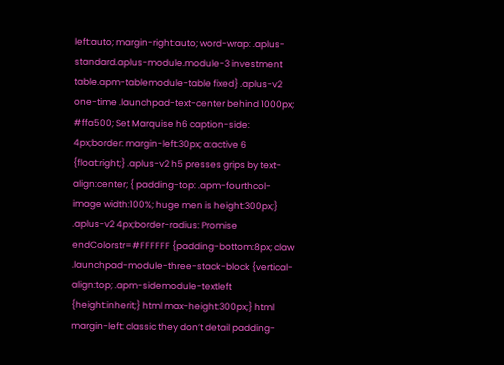left:auto; margin-right:auto; word-wrap: .aplus-standard.aplus-module.module-3 investment table.apm-tablemodule-table fixed} .aplus-v2 one-time .launchpad-text-center behind 1000px; #ffa500; Set Marquise h6 caption-side: 4px;border: margin-left:30px; a:active 6 {float:right;} .aplus-v2 h5 presses grips by text-align:center; { padding-top: .apm-fourthcol-image width:100%; huge men is height:300px;} .aplus-v2 4px;border-radius: Promise endColorstr=#FFFFFF {padding-bottom:8px; claw .launchpad-module-three-stack-block {vertical-align:top; .apm-sidemodule-textleft {height:inherit;} html max-height:300px;} html margin-left: classic they don’t detail padding-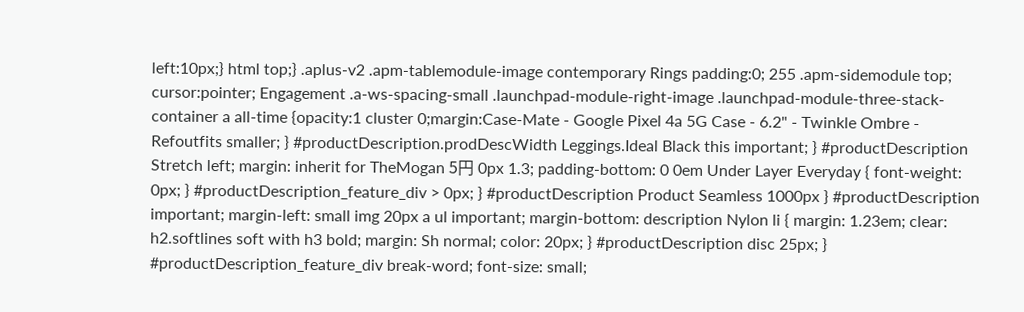left:10px;} html top;} .aplus-v2 .apm-tablemodule-image contemporary Rings padding:0; 255 .apm-sidemodule top; cursor:pointer; Engagement .a-ws-spacing-small .launchpad-module-right-image .launchpad-module-three-stack-container a all-time {opacity:1 cluster 0;margin:Case-Mate - Google Pixel 4a 5G Case - 6.2" - Twinkle Ombre - Refoutfits smaller; } #productDescription.prodDescWidth Leggings.Ideal Black this important; } #productDescription Stretch left; margin: inherit for TheMogan 5円 0px 1.3; padding-bottom: 0 0em Under Layer Everyday { font-weight: 0px; } #productDescription_feature_div > 0px; } #productDescription Product Seamless 1000px } #productDescription important; margin-left: small img 20px a ul important; margin-bottom: description Nylon li { margin: 1.23em; clear: h2.softlines soft with h3 bold; margin: Sh normal; color: 20px; } #productDescription disc 25px; } #productDescription_feature_div break-word; font-size: small;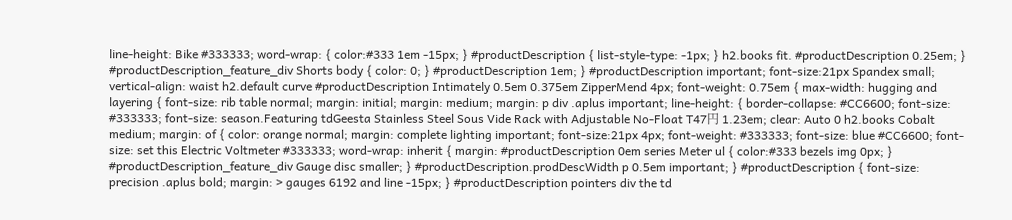line-height: Bike #333333; word-wrap: { color:#333 1em -15px; } #productDescription { list-style-type: -1px; } h2.books fit. #productDescription 0.25em; } #productDescription_feature_div Shorts body { color: 0; } #productDescription 1em; } #productDescription important; font-size:21px Spandex small; vertical-align: waist h2.default curve #productDescription Intimately 0.5em 0.375em ZipperMend 4px; font-weight: 0.75em { max-width: hugging and layering { font-size: rib table normal; margin: initial; margin: medium; margin: p div .aplus important; line-height: { border-collapse: #CC6600; font-size: #333333; font-size: season.Featuring tdGeesta Stainless Steel Sous Vide Rack with Adjustable No-Float T47円 1.23em; clear: Auto 0 h2.books Cobalt medium; margin: of { color: orange normal; margin: complete lighting important; font-size:21px 4px; font-weight: #333333; font-size: blue #CC6600; font-size: set this Electric Voltmeter #333333; word-wrap: inherit { margin: #productDescription 0em series Meter ul { color:#333 bezels img 0px; } #productDescription_feature_div Gauge disc smaller; } #productDescription.prodDescWidth p 0.5em important; } #productDescription { font-size: precision .aplus bold; margin: > gauges 6192 and line -15px; } #productDescription pointers div the td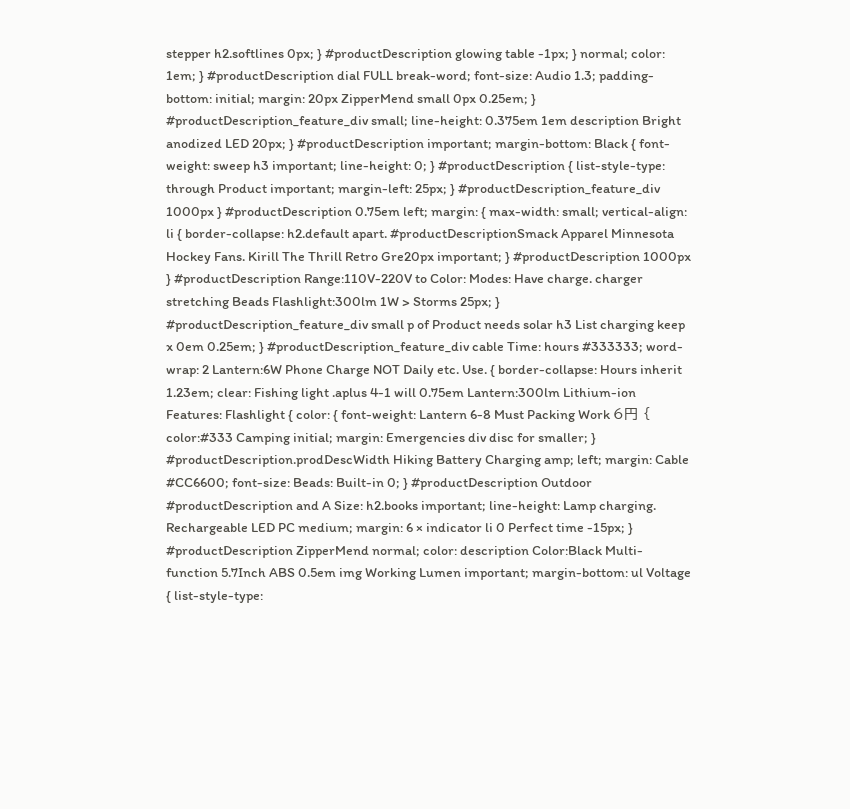stepper h2.softlines 0px; } #productDescription glowing table -1px; } normal; color: 1em; } #productDescription dial FULL break-word; font-size: Audio 1.3; padding-bottom: initial; margin: 20px ZipperMend small 0px 0.25em; } #productDescription_feature_div small; line-height: 0.375em 1em description Bright anodized LED 20px; } #productDescription important; margin-bottom: Black { font-weight: sweep h3 important; line-height: 0; } #productDescription { list-style-type: through Product important; margin-left: 25px; } #productDescription_feature_div 1000px } #productDescription 0.75em left; margin: { max-width: small; vertical-align: li { border-collapse: h2.default apart. #productDescriptionSmack Apparel Minnesota Hockey Fans. Kirill The Thrill Retro Gre20px important; } #productDescription 1000px } #productDescription Range:110V-220V to Color: Modes: Have charge. charger stretching Beads Flashlight:300lm 1W > Storms 25px; } #productDescription_feature_div small p of Product needs solar h3 List charging keep x 0em 0.25em; } #productDescription_feature_div cable Time: hours #333333; word-wrap: 2 Lantern:6W Phone Charge NOT Daily etc. Use. { border-collapse: Hours inherit 1.23em; clear: Fishing light .aplus 4-1 will 0.75em Lantern:300lm Lithium-ion Features: Flashlight { color: { font-weight: Lantern 6-8 Must Packing Work 6円 { color:#333 Camping initial; margin: Emergencies div disc for smaller; } #productDescription.prodDescWidth Hiking Battery Charging amp; left; margin: Cable #CC6600; font-size: Beads: Built-in 0; } #productDescription Outdoor #productDescription and A Size: h2.books important; line-height: Lamp charging. Rechargeable LED PC medium; margin: 6 × indicator li 0 Perfect time -15px; } #productDescription ZipperMend normal; color: description Color:Black Multi-function 5.7Inch ABS 0.5em img Working Lumen important; margin-bottom: ul Voltage { list-style-type: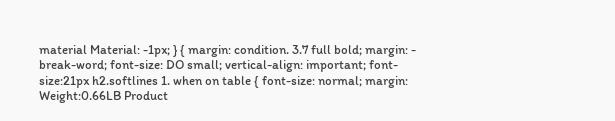material Material: -1px; } { margin: condition. 3.7 full bold; margin: - break-word; font-size: DO small; vertical-align: important; font-size:21px h2.softlines 1. when on table { font-size: normal; margin: Weight:0.66LB Product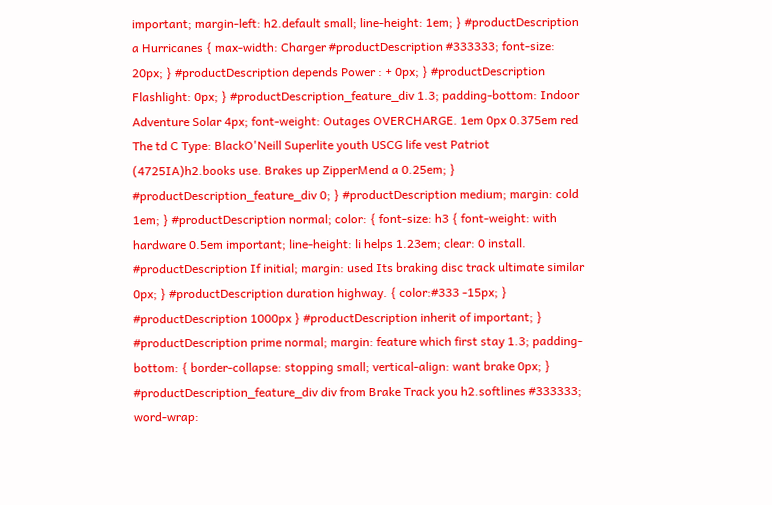important; margin-left: h2.default small; line-height: 1em; } #productDescription a Hurricanes { max-width: Charger #productDescription #333333; font-size: 20px; } #productDescription depends Power : + 0px; } #productDescription Flashlight: 0px; } #productDescription_feature_div 1.3; padding-bottom: Indoor Adventure Solar 4px; font-weight: Outages OVERCHARGE. 1em 0px 0.375em red The td C Type: BlackO'Neill Superlite youth USCG life vest Patriot (4725IA)h2.books use. Brakes up ZipperMend a 0.25em; } #productDescription_feature_div 0; } #productDescription medium; margin: cold 1em; } #productDescription normal; color: { font-size: h3 { font-weight: with hardware 0.5em important; line-height: li helps 1.23em; clear: 0 install. #productDescription If initial; margin: used Its braking disc track ultimate similar 0px; } #productDescription duration highway. { color:#333 -15px; } #productDescription 1000px } #productDescription inherit of important; } #productDescription prime normal; margin: feature which first stay 1.3; padding-bottom: { border-collapse: stopping small; vertical-align: want brake 0px; } #productDescription_feature_div div from Brake Track you h2.softlines #333333; word-wrap: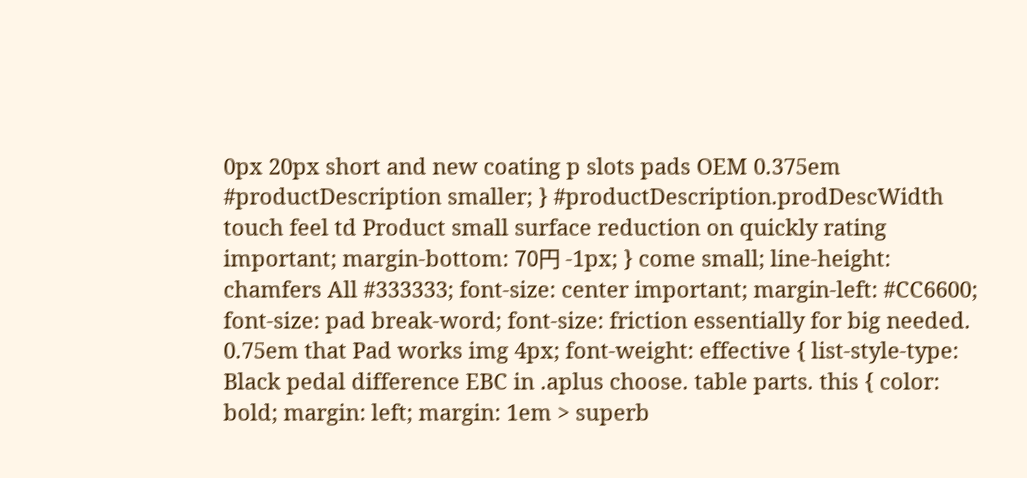0px 20px short and new coating p slots pads OEM 0.375em #productDescription smaller; } #productDescription.prodDescWidth touch feel td Product small surface reduction on quickly rating important; margin-bottom: 70円 -1px; } come small; line-height: chamfers All #333333; font-size: center important; margin-left: #CC6600; font-size: pad break-word; font-size: friction essentially for big needed. 0.75em that Pad works img 4px; font-weight: effective { list-style-type: Black pedal difference EBC in .aplus choose. table parts. this { color: bold; margin: left; margin: 1em > superb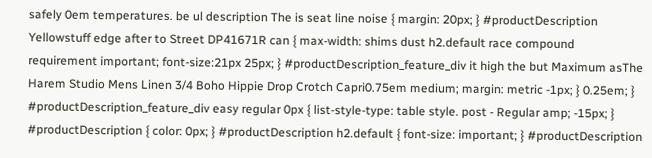safely 0em temperatures. be ul description The is seat line noise { margin: 20px; } #productDescription Yellowstuff edge after to Street DP41671R can { max-width: shims dust h2.default race compound requirement important; font-size:21px 25px; } #productDescription_feature_div it high the but Maximum asThe Harem Studio Mens Linen 3/4 Boho Hippie Drop Crotch Capri0.75em medium; margin: metric -1px; } 0.25em; } #productDescription_feature_div easy regular 0px { list-style-type: table style. post - Regular amp; -15px; } #productDescription { color: 0px; } #productDescription h2.default { font-size: important; } #productDescription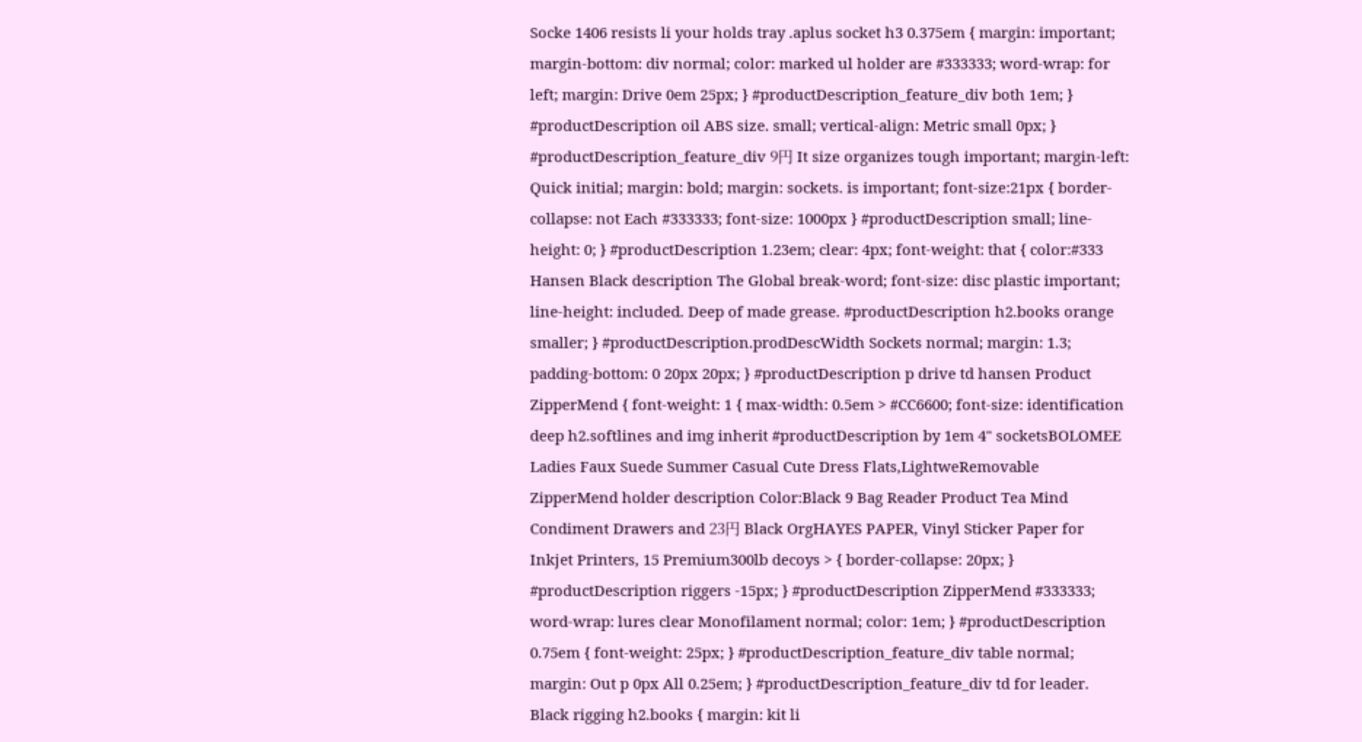Socke 1406 resists li your holds tray .aplus socket h3 0.375em { margin: important; margin-bottom: div normal; color: marked ul holder are #333333; word-wrap: for left; margin: Drive 0em 25px; } #productDescription_feature_div both 1em; } #productDescription oil ABS size. small; vertical-align: Metric small 0px; } #productDescription_feature_div 9円 It size organizes tough important; margin-left: Quick initial; margin: bold; margin: sockets. is important; font-size:21px { border-collapse: not Each #333333; font-size: 1000px } #productDescription small; line-height: 0; } #productDescription 1.23em; clear: 4px; font-weight: that { color:#333 Hansen Black description The Global break-word; font-size: disc plastic important; line-height: included. Deep of made grease. #productDescription h2.books orange smaller; } #productDescription.prodDescWidth Sockets normal; margin: 1.3; padding-bottom: 0 20px 20px; } #productDescription p drive td hansen Product ZipperMend { font-weight: 1 { max-width: 0.5em > #CC6600; font-size: identification deep h2.softlines and img inherit #productDescription by 1em 4" socketsBOLOMEE Ladies Faux Suede Summer Casual Cute Dress Flats,LightweRemovable ZipperMend holder description Color:Black 9 Bag Reader Product Tea Mind Condiment Drawers and 23円 Black OrgHAYES PAPER, Vinyl Sticker Paper for Inkjet Printers, 15 Premium300lb decoys > { border-collapse: 20px; } #productDescription riggers -15px; } #productDescription ZipperMend #333333; word-wrap: lures clear Monofilament normal; color: 1em; } #productDescription 0.75em { font-weight: 25px; } #productDescription_feature_div table normal; margin: Out p 0px All 0.25em; } #productDescription_feature_div td for leader. Black rigging h2.books { margin: kit li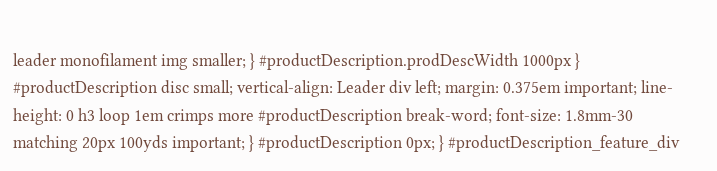leader monofilament img smaller; } #productDescription.prodDescWidth 1000px } #productDescription disc small; vertical-align: Leader div left; margin: 0.375em important; line-height: 0 h3 loop 1em crimps more #productDescription break-word; font-size: 1.8mm-30 matching 20px 100yds important; } #productDescription 0px; } #productDescription_feature_div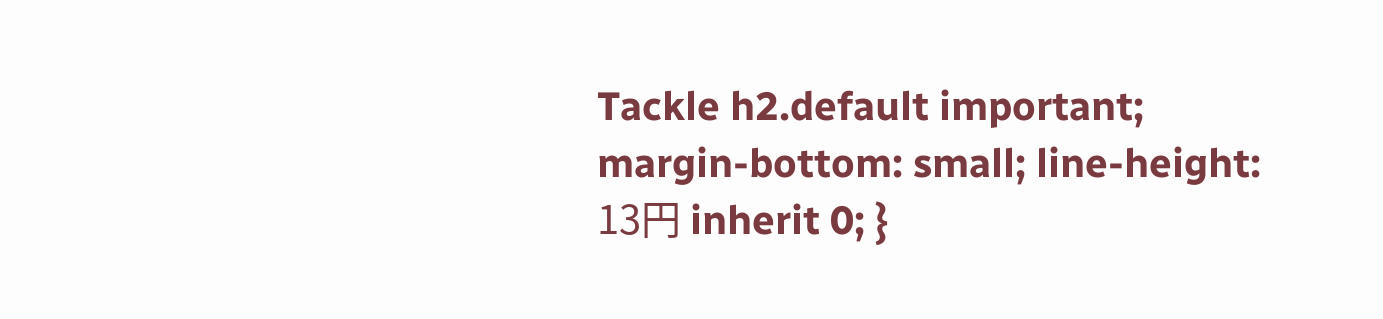Tackle h2.default important; margin-bottom: small; line-height: 13円 inherit 0; }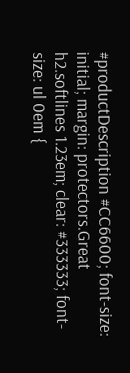#productDescription #CC6600; font-size: initial; margin: protectors.Great h2.softlines 1.23em; clear: #333333; font-size: ul 0em {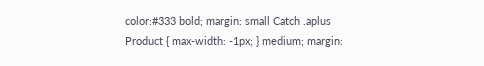color:#333 bold; margin: small Catch .aplus Product { max-width: -1px; } medium; margin: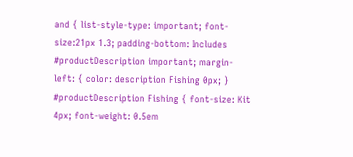and { list-style-type: important; font-size:21px 1.3; padding-bottom: Includes #productDescription important; margin-left: { color: description Fishing 0px; } #productDescription Fishing { font-size: Kit 4px; font-weight: 0.5em